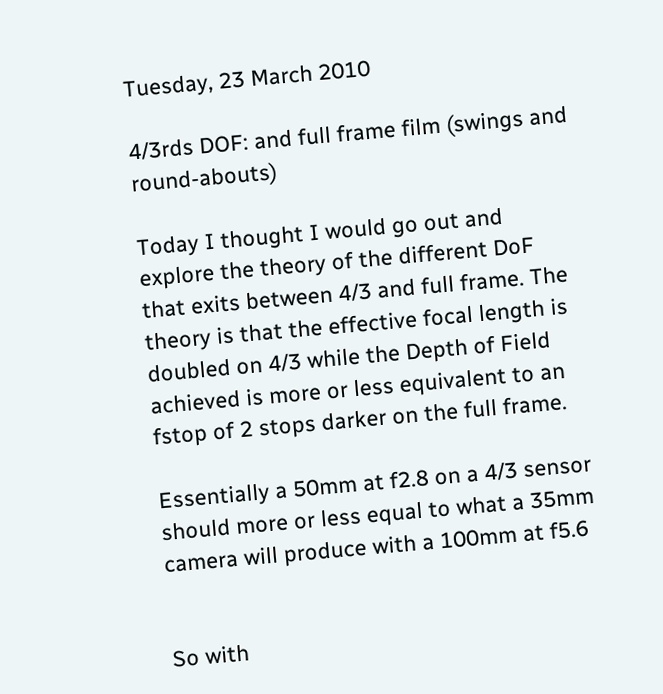Tuesday, 23 March 2010

4/3rds DOF: and full frame film (swings and round-abouts)

Today I thought I would go out and explore the theory of the different DoF that exits between 4/3 and full frame. The theory is that the effective focal length is doubled on 4/3 while the Depth of Field achieved is more or less equivalent to an fstop of 2 stops darker on the full frame.

Essentially a 50mm at f2.8 on a 4/3 sensor should more or less equal to what a 35mm camera will produce with a 100mm at f5.6


So with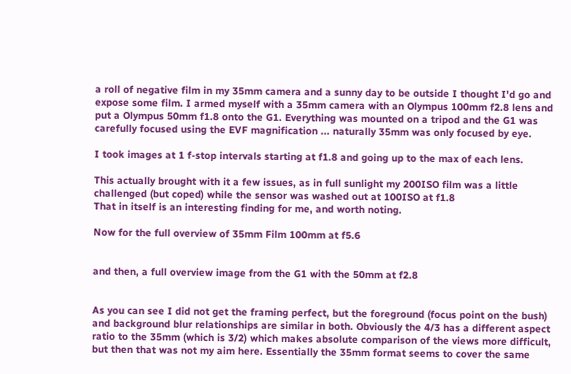a roll of negative film in my 35mm camera and a sunny day to be outside I thought I'd go and expose some film. I armed myself with a 35mm camera with an Olympus 100mm f2.8 lens and put a Olympus 50mm f1.8 onto the G1. Everything was mounted on a tripod and the G1 was carefully focused using the EVF magnification ... naturally 35mm was only focused by eye.

I took images at 1 f-stop intervals starting at f1.8 and going up to the max of each lens.

This actually brought with it a few issues, as in full sunlight my 200ISO film was a little challenged (but coped) while the sensor was washed out at 100ISO at f1.8
That in itself is an interesting finding for me, and worth noting.

Now for the full overview of 35mm Film 100mm at f5.6


and then, a full overview image from the G1 with the 50mm at f2.8


As you can see I did not get the framing perfect, but the foreground (focus point on the bush) and background blur relationships are similar in both. Obviously the 4/3 has a different aspect ratio to the 35mm (which is 3/2) which makes absolute comparison of the views more difficult, but then that was not my aim here. Essentially the 35mm format seems to cover the same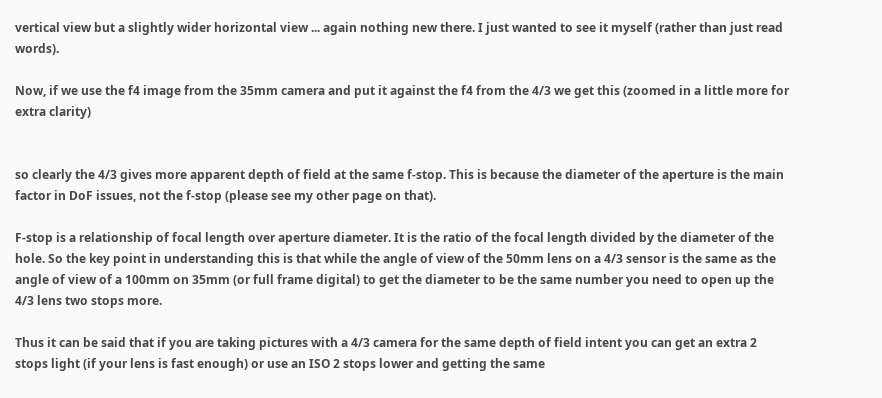vertical view but a slightly wider horizontal view ... again nothing new there. I just wanted to see it myself (rather than just read words).

Now, if we use the f4 image from the 35mm camera and put it against the f4 from the 4/3 we get this (zoomed in a little more for extra clarity)


so clearly the 4/3 gives more apparent depth of field at the same f-stop. This is because the diameter of the aperture is the main factor in DoF issues, not the f-stop (please see my other page on that).

F-stop is a relationship of focal length over aperture diameter. It is the ratio of the focal length divided by the diameter of the hole. So the key point in understanding this is that while the angle of view of the 50mm lens on a 4/3 sensor is the same as the angle of view of a 100mm on 35mm (or full frame digital) to get the diameter to be the same number you need to open up the 4/3 lens two stops more.

Thus it can be said that if you are taking pictures with a 4/3 camera for the same depth of field intent you can get an extra 2 stops light (if your lens is fast enough) or use an ISO 2 stops lower and getting the same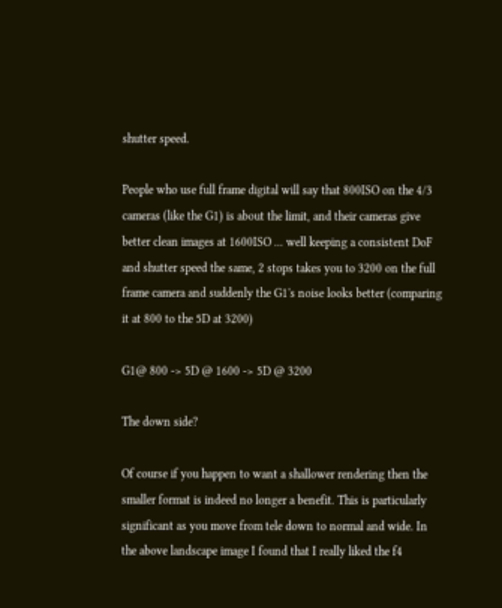shutter speed.

People who use full frame digital will say that 800ISO on the 4/3 cameras (like the G1) is about the limit, and their cameras give better clean images at 1600ISO ... well keeping a consistent DoF and shutter speed the same, 2 stops takes you to 3200 on the full frame camera and suddenly the G1's noise looks better (comparing it at 800 to the 5D at 3200)

G1@ 800 -> 5D @ 1600 -> 5D @ 3200

The down side?

Of course if you happen to want a shallower rendering then the smaller format is indeed no longer a benefit. This is particularly significant as you move from tele down to normal and wide. In the above landscape image I found that I really liked the f4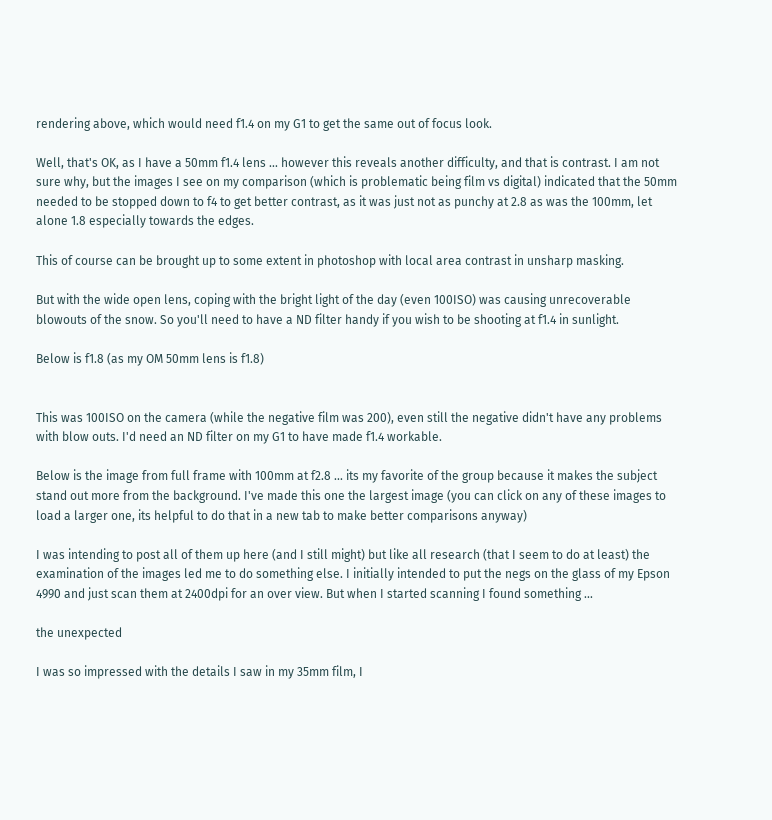rendering above, which would need f1.4 on my G1 to get the same out of focus look.

Well, that's OK, as I have a 50mm f1.4 lens ... however this reveals another difficulty, and that is contrast. I am not sure why, but the images I see on my comparison (which is problematic being film vs digital) indicated that the 50mm needed to be stopped down to f4 to get better contrast, as it was just not as punchy at 2.8 as was the 100mm, let alone 1.8 especially towards the edges.

This of course can be brought up to some extent in photoshop with local area contrast in unsharp masking.

But with the wide open lens, coping with the bright light of the day (even 100ISO) was causing unrecoverable blowouts of the snow. So you'll need to have a ND filter handy if you wish to be shooting at f1.4 in sunlight.

Below is f1.8 (as my OM 50mm lens is f1.8)


This was 100ISO on the camera (while the negative film was 200), even still the negative didn't have any problems with blow outs. I'd need an ND filter on my G1 to have made f1.4 workable.

Below is the image from full frame with 100mm at f2.8 ... its my favorite of the group because it makes the subject stand out more from the background. I've made this one the largest image (you can click on any of these images to load a larger one, its helpful to do that in a new tab to make better comparisons anyway)

I was intending to post all of them up here (and I still might) but like all research (that I seem to do at least) the examination of the images led me to do something else. I initially intended to put the negs on the glass of my Epson 4990 and just scan them at 2400dpi for an over view. But when I started scanning I found something ...

the unexpected

I was so impressed with the details I saw in my 35mm film, I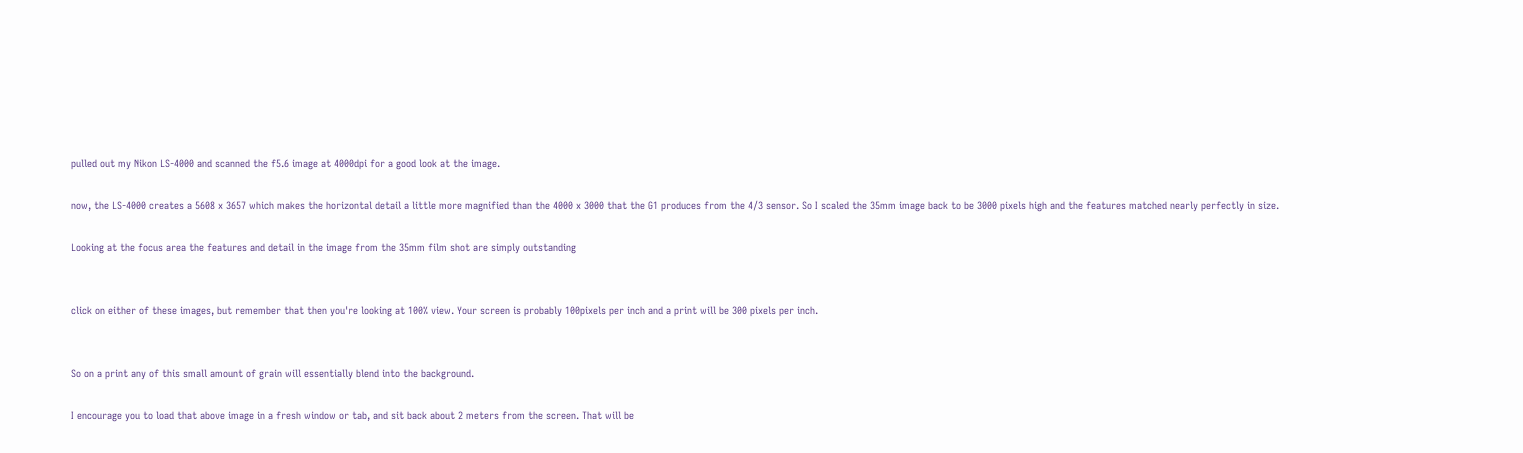pulled out my Nikon LS-4000 and scanned the f5.6 image at 4000dpi for a good look at the image.

now, the LS-4000 creates a 5608 x 3657 which makes the horizontal detail a little more magnified than the 4000 x 3000 that the G1 produces from the 4/3 sensor. So I scaled the 35mm image back to be 3000 pixels high and the features matched nearly perfectly in size.

Looking at the focus area the features and detail in the image from the 35mm film shot are simply outstanding


click on either of these images, but remember that then you're looking at 100% view. Your screen is probably 100pixels per inch and a print will be 300 pixels per inch.


So on a print any of this small amount of grain will essentially blend into the background.

I encourage you to load that above image in a fresh window or tab, and sit back about 2 meters from the screen. That will be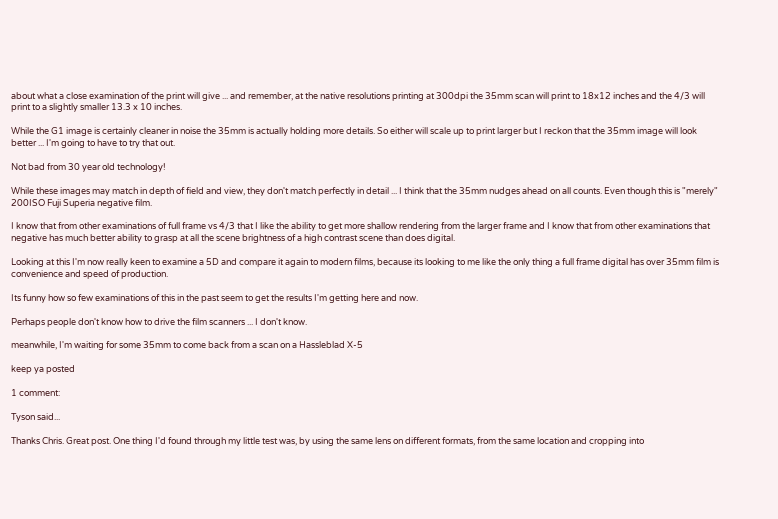about what a close examination of the print will give ... and remember, at the native resolutions printing at 300dpi the 35mm scan will print to 18x12 inches and the 4/3 will print to a slightly smaller 13.3 x 10 inches.

While the G1 image is certainly cleaner in noise the 35mm is actually holding more details. So either will scale up to print larger but I reckon that the 35mm image will look better ... I'm going to have to try that out.

Not bad from 30 year old technology!

While these images may match in depth of field and view, they don't match perfectly in detail ... I think that the 35mm nudges ahead on all counts. Even though this is "merely" 200ISO Fuji Superia negative film.

I know that from other examinations of full frame vs 4/3 that I like the ability to get more shallow rendering from the larger frame and I know that from other examinations that negative has much better ability to grasp at all the scene brightness of a high contrast scene than does digital.

Looking at this I'm now really keen to examine a 5D and compare it again to modern films, because its looking to me like the only thing a full frame digital has over 35mm film is convenience and speed of production.

Its funny how so few examinations of this in the past seem to get the results I'm getting here and now.

Perhaps people don't know how to drive the film scanners ... I don't know.

meanwhile, I'm waiting for some 35mm to come back from a scan on a Hassleblad X-5

keep ya posted

1 comment:

Tyson said...

Thanks Chris. Great post. One thing I'd found through my little test was, by using the same lens on different formats, from the same location and cropping into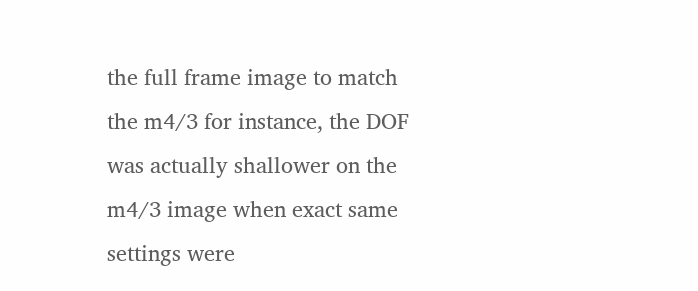the full frame image to match the m4/3 for instance, the DOF was actually shallower on the m4/3 image when exact same settings were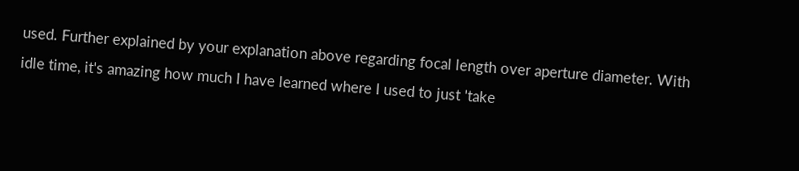used. Further explained by your explanation above regarding focal length over aperture diameter. With idle time, it's amazing how much I have learned where I used to just 'take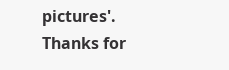pictures'. Thanks for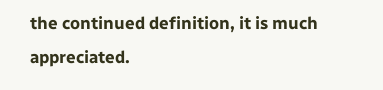the continued definition, it is much appreciated.